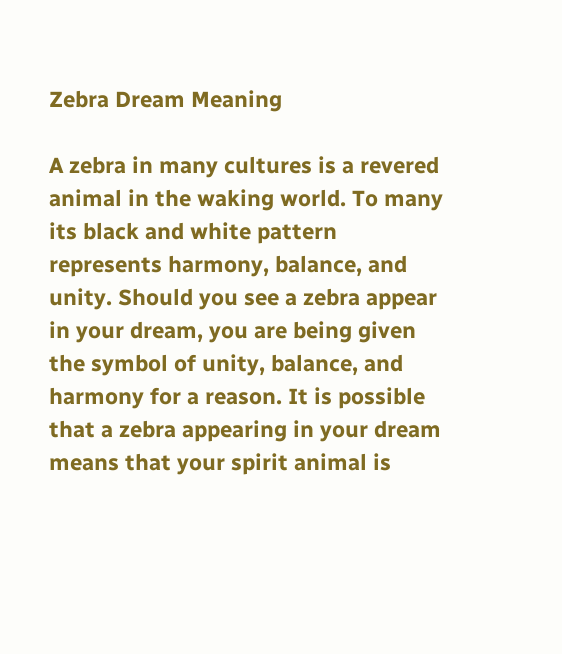Zebra Dream Meaning

A zebra in many cultures is a revered animal in the waking world. To many its black and white pattern represents harmony, balance, and unity. Should you see a zebra appear in your dream, you are being given the symbol of unity, balance, and harmony for a reason. It is possible that a zebra appearing in your dream means that your spirit animal is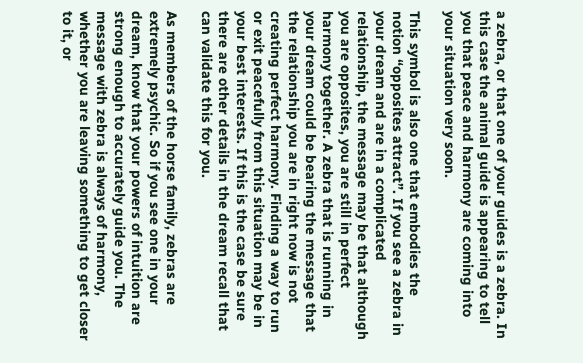a zebra, or that one of your guides is a zebra. In this case the animal guide is appearing to tell you that peace and harmony are coming into your situation very soon.

This symbol is also one that embodies the notion “opposites attract”. If you see a zebra in your dream and are in a complicated relationship, the message may be that although you are opposites, you are still in perfect harmony together. A zebra that is running in your dream could be bearing the message that the relationship you are in right now is not creating perfect harmony. Finding a way to run or exit peacefully from this situation may be in your best interests. If this is the case be sure there are other details in the dream recall that can validate this for you.

As members of the horse family, zebras are extremely psychic. So if you see one in your dream, know that your powers of intuition are strong enough to accurately guide you. The message with zebra is always of harmony, whether you are leaving something to get closer to it, or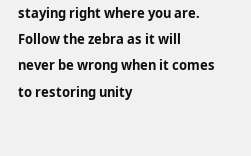staying right where you are. Follow the zebra as it will never be wrong when it comes to restoring unity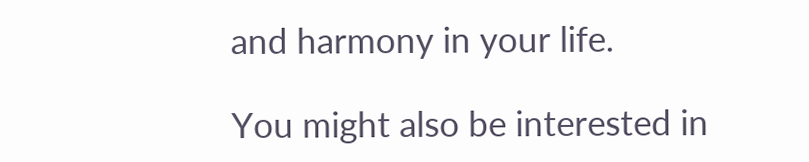and harmony in your life.

You might also be interested in